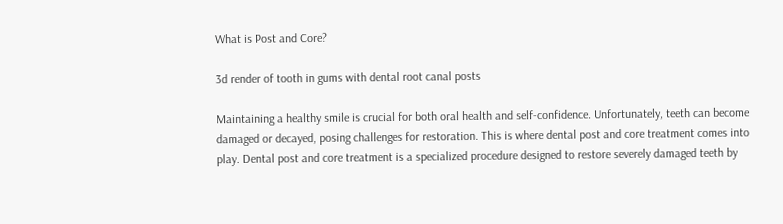What is Post and Core?

3d render of tooth in gums with dental root canal posts

Maintaining a healthy smile is crucial for both oral health and self-confidence. Unfortunately, teeth can become damaged or decayed, posing challenges for restoration. This is where dental post and core treatment comes into play. Dental post and core treatment is a specialized procedure designed to restore severely damaged teeth by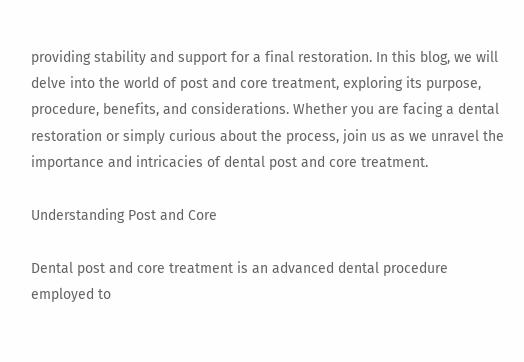providing stability and support for a final restoration. In this blog, we will delve into the world of post and core treatment, exploring its purpose, procedure, benefits, and considerations. Whether you are facing a dental restoration or simply curious about the process, join us as we unravel the importance and intricacies of dental post and core treatment.

Understanding Post and Core

Dental post and core treatment is an advanced dental procedure employed to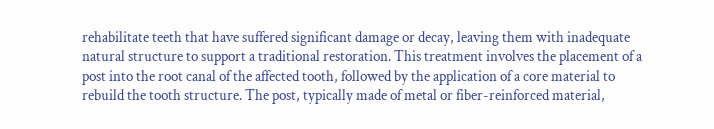rehabilitate teeth that have suffered significant damage or decay, leaving them with inadequate natural structure to support a traditional restoration. This treatment involves the placement of a post into the root canal of the affected tooth, followed by the application of a core material to rebuild the tooth structure. The post, typically made of metal or fiber-reinforced material,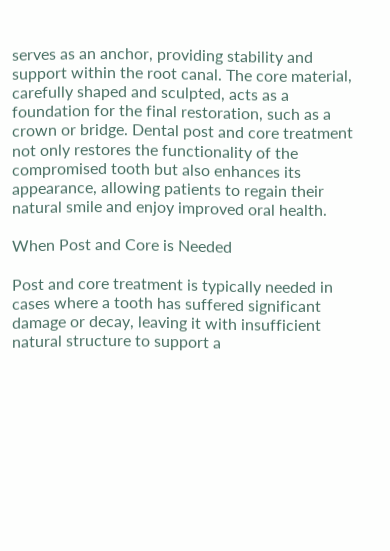serves as an anchor, providing stability and support within the root canal. The core material, carefully shaped and sculpted, acts as a foundation for the final restoration, such as a crown or bridge. Dental post and core treatment not only restores the functionality of the compromised tooth but also enhances its appearance, allowing patients to regain their natural smile and enjoy improved oral health.

When Post and Core is Needed

Post and core treatment is typically needed in cases where a tooth has suffered significant damage or decay, leaving it with insufficient natural structure to support a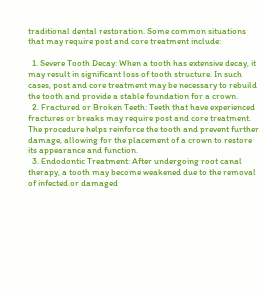traditional dental restoration. Some common situations that may require post and core treatment include:

  1. Severe Tooth Decay: When a tooth has extensive decay, it may result in significant loss of tooth structure. In such cases, post and core treatment may be necessary to rebuild the tooth and provide a stable foundation for a crown.
  2. Fractured or Broken Teeth: Teeth that have experienced fractures or breaks may require post and core treatment. The procedure helps reinforce the tooth and prevent further damage, allowing for the placement of a crown to restore its appearance and function.
  3. Endodontic Treatment: After undergoing root canal therapy, a tooth may become weakened due to the removal of infected or damaged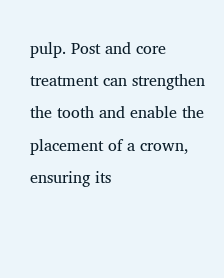pulp. Post and core treatment can strengthen the tooth and enable the placement of a crown, ensuring its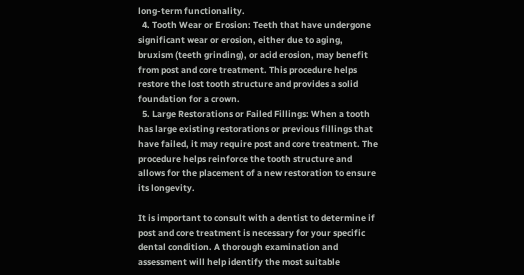long-term functionality.
  4. Tooth Wear or Erosion: Teeth that have undergone significant wear or erosion, either due to aging, bruxism (teeth grinding), or acid erosion, may benefit from post and core treatment. This procedure helps restore the lost tooth structure and provides a solid foundation for a crown.
  5. Large Restorations or Failed Fillings: When a tooth has large existing restorations or previous fillings that have failed, it may require post and core treatment. The procedure helps reinforce the tooth structure and allows for the placement of a new restoration to ensure its longevity.

It is important to consult with a dentist to determine if post and core treatment is necessary for your specific dental condition. A thorough examination and assessment will help identify the most suitable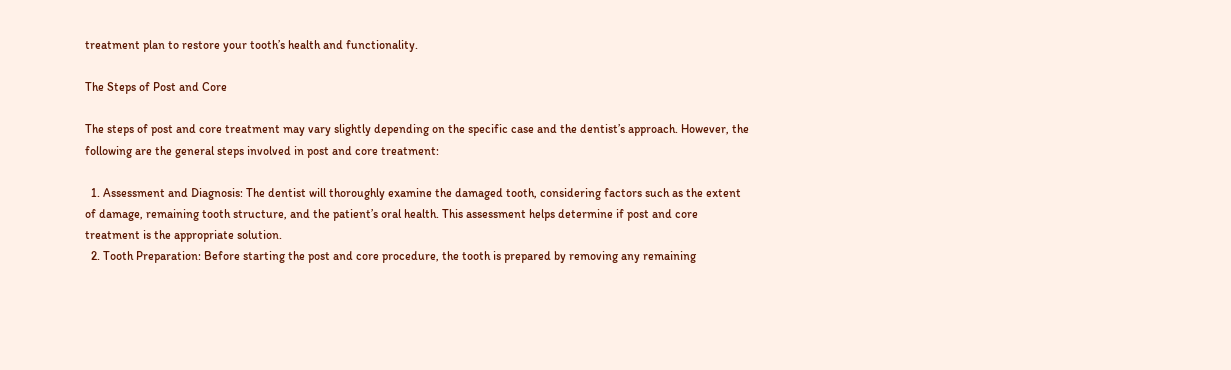treatment plan to restore your tooth’s health and functionality.

The Steps of Post and Core

The steps of post and core treatment may vary slightly depending on the specific case and the dentist’s approach. However, the following are the general steps involved in post and core treatment:

  1. Assessment and Diagnosis: The dentist will thoroughly examine the damaged tooth, considering factors such as the extent of damage, remaining tooth structure, and the patient’s oral health. This assessment helps determine if post and core treatment is the appropriate solution.
  2. Tooth Preparation: Before starting the post and core procedure, the tooth is prepared by removing any remaining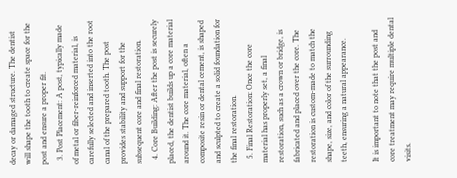decay or damaged structure. The dentist will shape the tooth to create space for the post and ensure a proper fit.
  3. Post Placement: A post, typically made of metal or fiber-reinforced material, is carefully selected and inserted into the root canal of the prepared tooth. The post provides stability and support for the subsequent core and final restoration.
  4. Core Building: After the post is securely placed, the dentist builds up a core material around it. The core material, often a composite resin or dental cement, is shaped and sculpted to create a solid foundation for the final restoration.
  5. Final Restoration: Once the core material has properly set, a final restoration, such as a crown or bridge, is fabricated and placed over the core. The restoration is custom-made to match the shape, size, and color of the surrounding teeth, ensuring a natural appearance.

It is important to note that the post and core treatment may require multiple dental visits.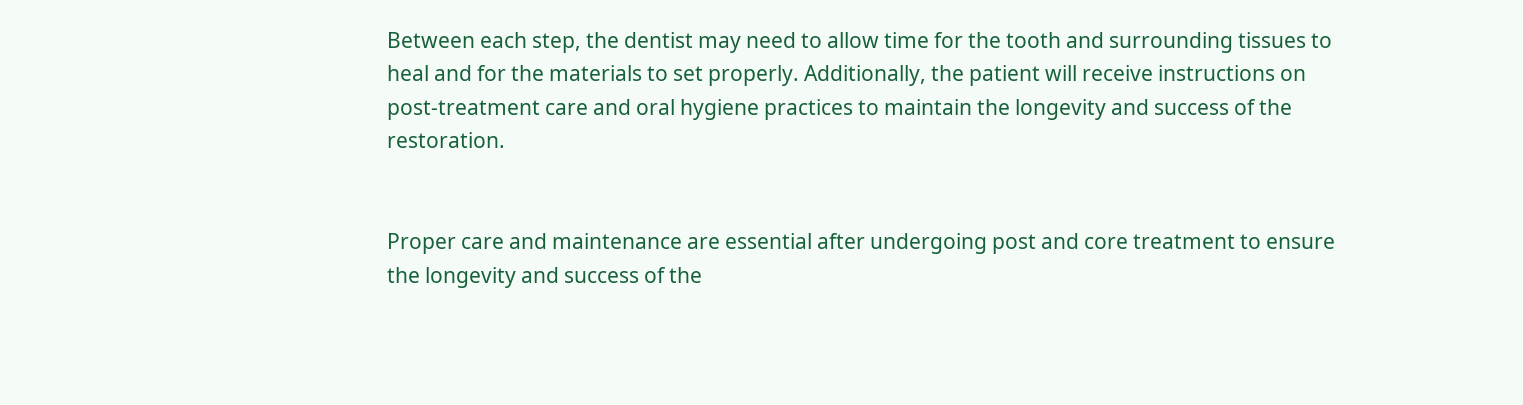Between each step, the dentist may need to allow time for the tooth and surrounding tissues to heal and for the materials to set properly. Additionally, the patient will receive instructions on post-treatment care and oral hygiene practices to maintain the longevity and success of the restoration.


Proper care and maintenance are essential after undergoing post and core treatment to ensure the longevity and success of the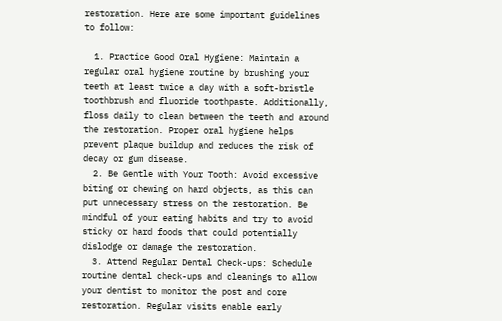restoration. Here are some important guidelines to follow:

  1. Practice Good Oral Hygiene: Maintain a regular oral hygiene routine by brushing your teeth at least twice a day with a soft-bristle toothbrush and fluoride toothpaste. Additionally, floss daily to clean between the teeth and around the restoration. Proper oral hygiene helps prevent plaque buildup and reduces the risk of decay or gum disease.
  2. Be Gentle with Your Tooth: Avoid excessive biting or chewing on hard objects, as this can put unnecessary stress on the restoration. Be mindful of your eating habits and try to avoid sticky or hard foods that could potentially dislodge or damage the restoration.
  3. Attend Regular Dental Check-ups: Schedule routine dental check-ups and cleanings to allow your dentist to monitor the post and core restoration. Regular visits enable early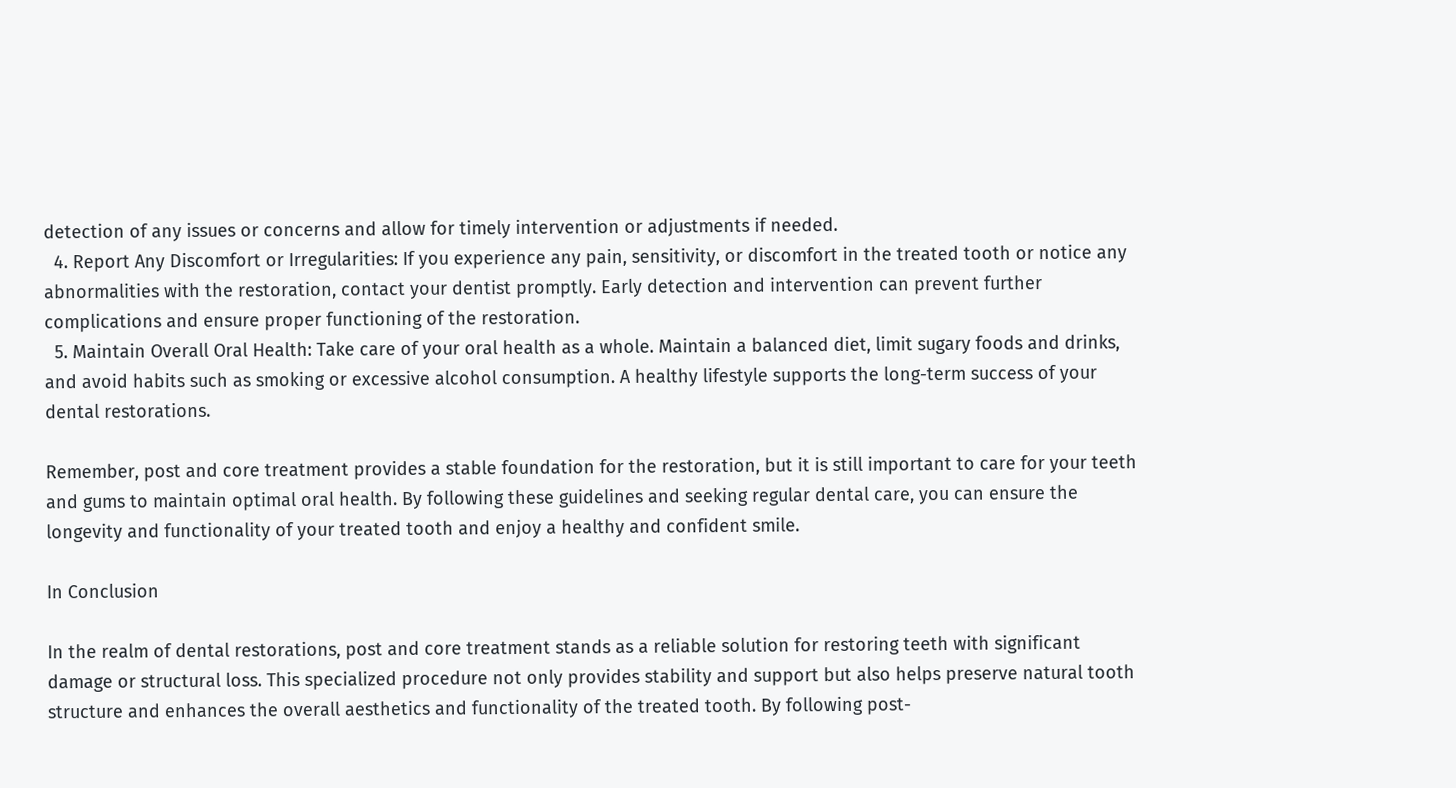detection of any issues or concerns and allow for timely intervention or adjustments if needed.
  4. Report Any Discomfort or Irregularities: If you experience any pain, sensitivity, or discomfort in the treated tooth or notice any abnormalities with the restoration, contact your dentist promptly. Early detection and intervention can prevent further complications and ensure proper functioning of the restoration.
  5. Maintain Overall Oral Health: Take care of your oral health as a whole. Maintain a balanced diet, limit sugary foods and drinks, and avoid habits such as smoking or excessive alcohol consumption. A healthy lifestyle supports the long-term success of your dental restorations.

Remember, post and core treatment provides a stable foundation for the restoration, but it is still important to care for your teeth and gums to maintain optimal oral health. By following these guidelines and seeking regular dental care, you can ensure the longevity and functionality of your treated tooth and enjoy a healthy and confident smile.

In Conclusion

In the realm of dental restorations, post and core treatment stands as a reliable solution for restoring teeth with significant damage or structural loss. This specialized procedure not only provides stability and support but also helps preserve natural tooth structure and enhances the overall aesthetics and functionality of the treated tooth. By following post-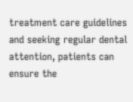treatment care guidelines and seeking regular dental attention, patients can ensure the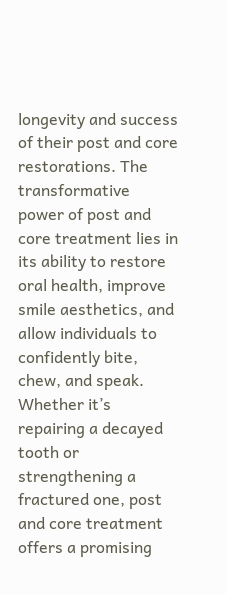longevity and success of their post and core restorations. The transformative power of post and core treatment lies in its ability to restore oral health, improve smile aesthetics, and allow individuals to confidently bite, chew, and speak. Whether it’s repairing a decayed tooth or strengthening a fractured one, post and core treatment offers a promising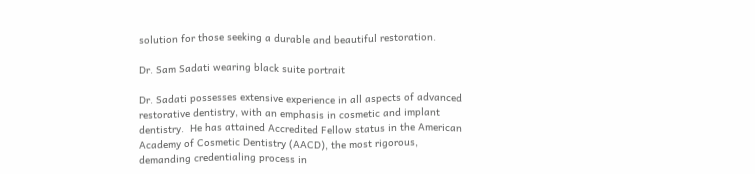solution for those seeking a durable and beautiful restoration.

Dr. Sam Sadati wearing black suite portrait

Dr. Sadati possesses extensive experience in all aspects of advanced restorative dentistry, with an emphasis in cosmetic and implant dentistry.  He has attained Accredited Fellow status in the American Academy of Cosmetic Dentistry (AACD), the most rigorous, demanding credentialing process in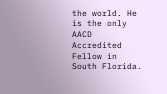the world. He is the only AACD Accredited Fellow in South Florida.